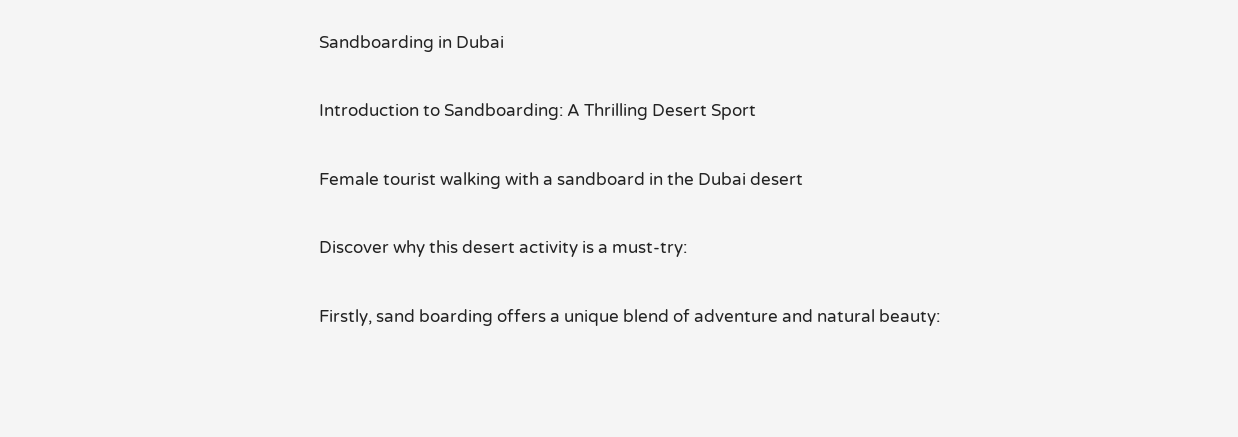Sandboarding in Dubai

Introduction to Sandboarding: A Thrilling Desert Sport

Female tourist walking with a sandboard in the Dubai desert

Discover why this desert activity is a must-try:

Firstly, sand boarding offers a unique blend of adventure and natural beauty: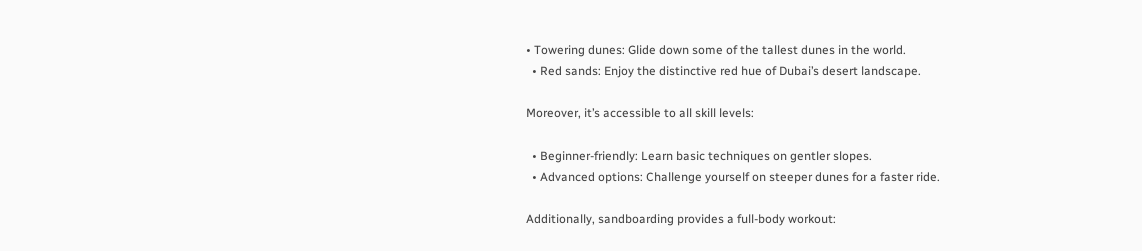• Towering dunes: Glide down some of the tallest dunes in the world.
  • Red sands: Enjoy the distinctive red hue of Dubai’s desert landscape.

Moreover, it’s accessible to all skill levels:

  • Beginner-friendly: Learn basic techniques on gentler slopes.
  • Advanced options: Challenge yourself on steeper dunes for a faster ride.

Additionally, sandboarding provides a full-body workout: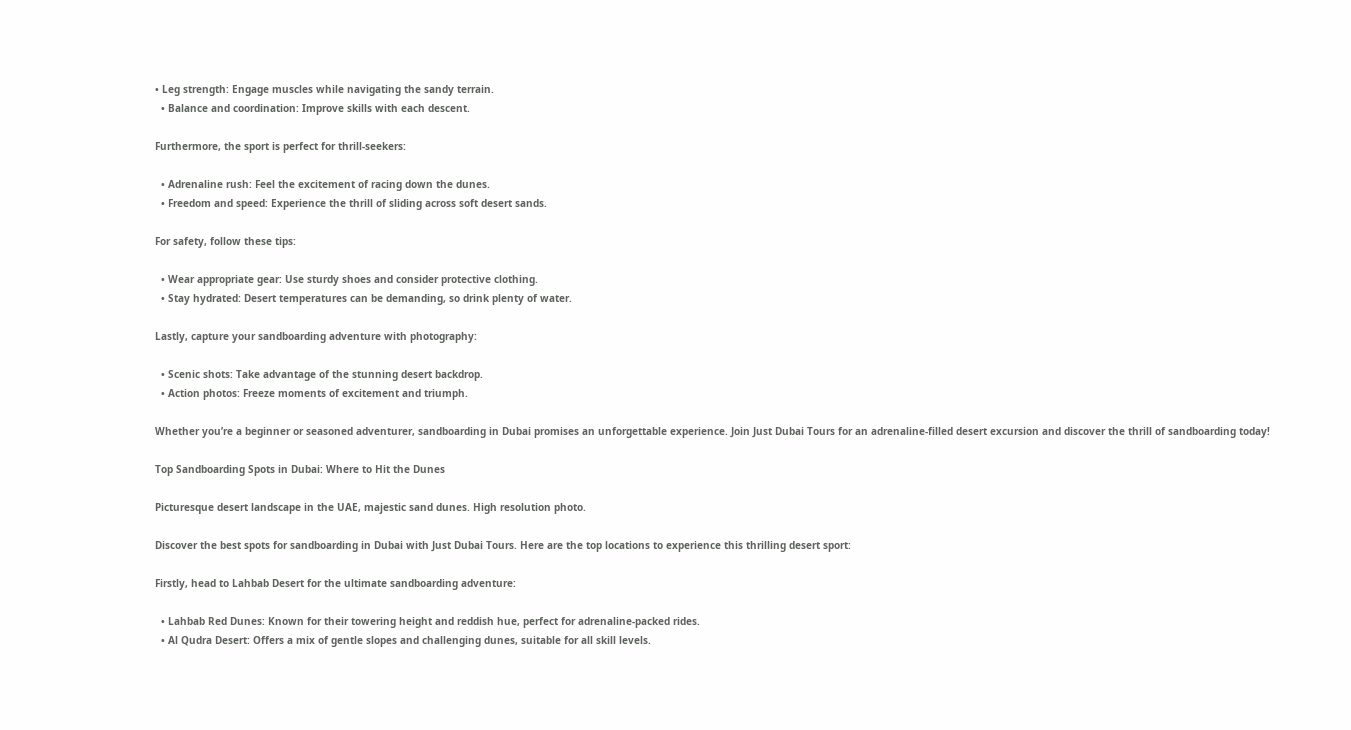• Leg strength: Engage muscles while navigating the sandy terrain.
  • Balance and coordination: Improve skills with each descent.

Furthermore, the sport is perfect for thrill-seekers:

  • Adrenaline rush: Feel the excitement of racing down the dunes.
  • Freedom and speed: Experience the thrill of sliding across soft desert sands.

For safety, follow these tips:

  • Wear appropriate gear: Use sturdy shoes and consider protective clothing.
  • Stay hydrated: Desert temperatures can be demanding, so drink plenty of water.

Lastly, capture your sandboarding adventure with photography:

  • Scenic shots: Take advantage of the stunning desert backdrop.
  • Action photos: Freeze moments of excitement and triumph.

Whether you’re a beginner or seasoned adventurer, sandboarding in Dubai promises an unforgettable experience. Join Just Dubai Tours for an adrenaline-filled desert excursion and discover the thrill of sandboarding today!

Top Sandboarding Spots in Dubai: Where to Hit the Dunes

Picturesque desert landscape in the UAE, majestic sand dunes. High resolution photo.

Discover the best spots for sandboarding in Dubai with Just Dubai Tours. Here are the top locations to experience this thrilling desert sport:

Firstly, head to Lahbab Desert for the ultimate sandboarding adventure:

  • Lahbab Red Dunes: Known for their towering height and reddish hue, perfect for adrenaline-packed rides.
  • Al Qudra Desert: Offers a mix of gentle slopes and challenging dunes, suitable for all skill levels.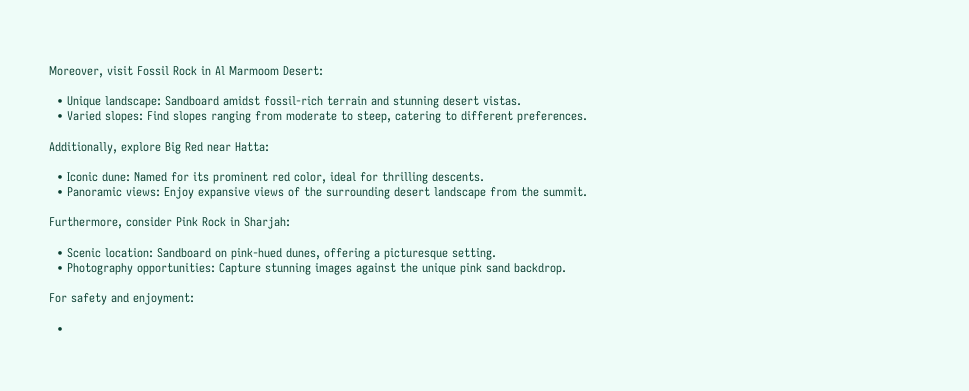Moreover, visit Fossil Rock in Al Marmoom Desert:

  • Unique landscape: Sandboard amidst fossil-rich terrain and stunning desert vistas.
  • Varied slopes: Find slopes ranging from moderate to steep, catering to different preferences.

Additionally, explore Big Red near Hatta:

  • Iconic dune: Named for its prominent red color, ideal for thrilling descents.
  • Panoramic views: Enjoy expansive views of the surrounding desert landscape from the summit.

Furthermore, consider Pink Rock in Sharjah:

  • Scenic location: Sandboard on pink-hued dunes, offering a picturesque setting.
  • Photography opportunities: Capture stunning images against the unique pink sand backdrop.

For safety and enjoyment:

  •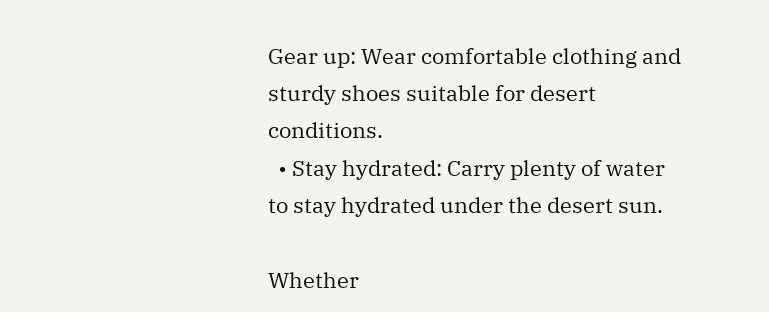Gear up: Wear comfortable clothing and sturdy shoes suitable for desert conditions.
  • Stay hydrated: Carry plenty of water to stay hydrated under the desert sun.

Whether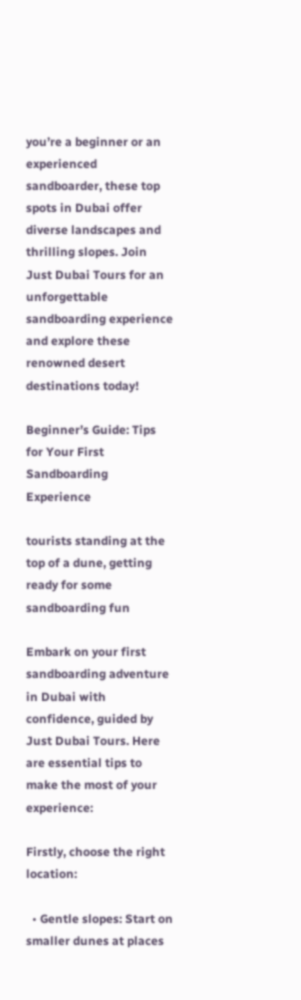you’re a beginner or an experienced sandboarder, these top spots in Dubai offer diverse landscapes and thrilling slopes. Join Just Dubai Tours for an unforgettable sandboarding experience and explore these renowned desert destinations today!

Beginner’s Guide: Tips for Your First Sandboarding Experience

tourists standing at the top of a dune, getting ready for some sandboarding fun

Embark on your first sandboarding adventure in Dubai with confidence, guided by Just Dubai Tours. Here are essential tips to make the most of your experience:

Firstly, choose the right location:

  • Gentle slopes: Start on smaller dunes at places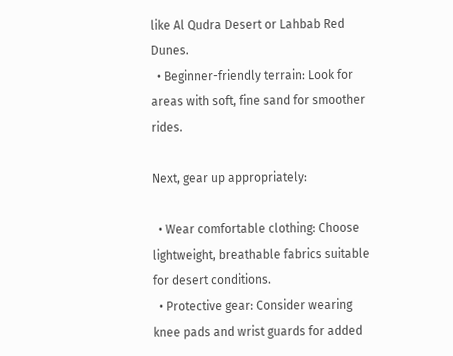like Al Qudra Desert or Lahbab Red Dunes.
  • Beginner-friendly terrain: Look for areas with soft, fine sand for smoother rides.

Next, gear up appropriately:

  • Wear comfortable clothing: Choose lightweight, breathable fabrics suitable for desert conditions.
  • Protective gear: Consider wearing knee pads and wrist guards for added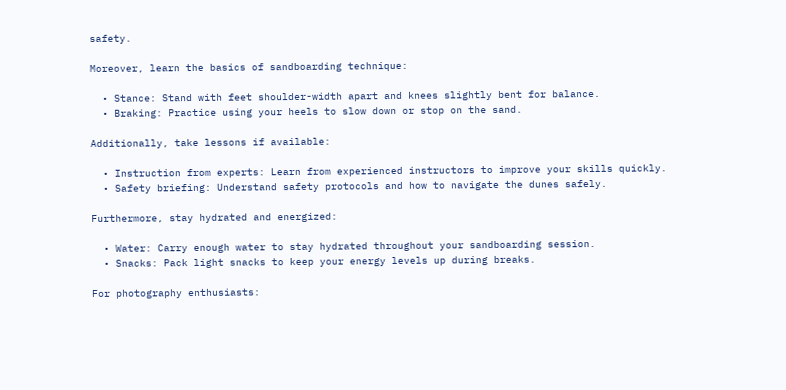safety.

Moreover, learn the basics of sandboarding technique:

  • Stance: Stand with feet shoulder-width apart and knees slightly bent for balance.
  • Braking: Practice using your heels to slow down or stop on the sand.

Additionally, take lessons if available:

  • Instruction from experts: Learn from experienced instructors to improve your skills quickly.
  • Safety briefing: Understand safety protocols and how to navigate the dunes safely.

Furthermore, stay hydrated and energized:

  • Water: Carry enough water to stay hydrated throughout your sandboarding session.
  • Snacks: Pack light snacks to keep your energy levels up during breaks.

For photography enthusiasts: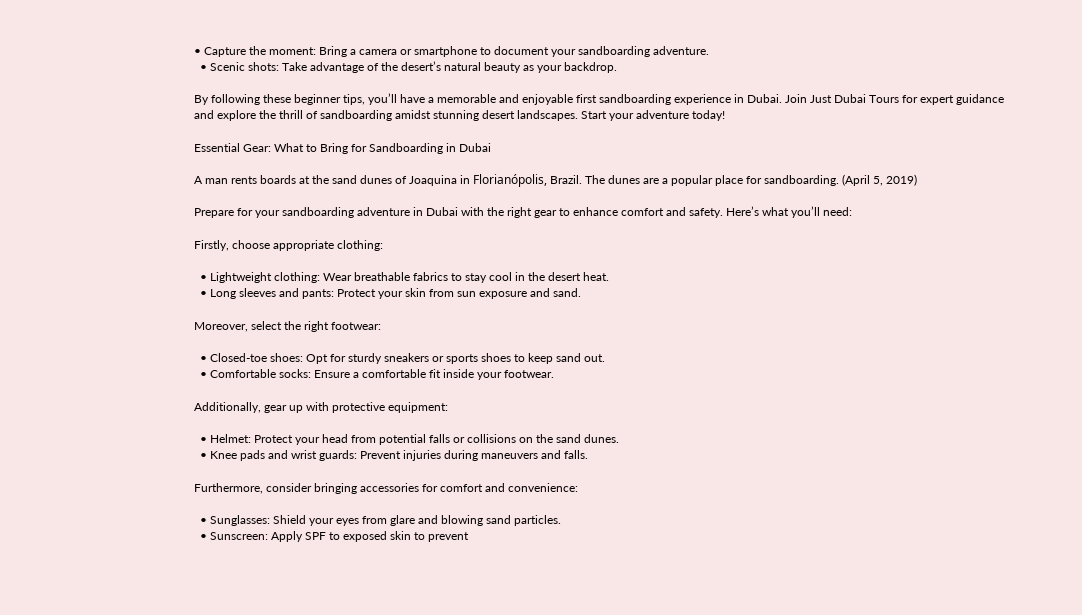• Capture the moment: Bring a camera or smartphone to document your sandboarding adventure.
  • Scenic shots: Take advantage of the desert’s natural beauty as your backdrop.

By following these beginner tips, you’ll have a memorable and enjoyable first sandboarding experience in Dubai. Join Just Dubai Tours for expert guidance and explore the thrill of sandboarding amidst stunning desert landscapes. Start your adventure today!

Essential Gear: What to Bring for Sandboarding in Dubai

A man rents boards at the sand dunes of Joaquina in Florianópolis, Brazil. The dunes are a popular place for sandboarding. (April 5, 2019)

Prepare for your sandboarding adventure in Dubai with the right gear to enhance comfort and safety. Here’s what you’ll need:

Firstly, choose appropriate clothing:

  • Lightweight clothing: Wear breathable fabrics to stay cool in the desert heat.
  • Long sleeves and pants: Protect your skin from sun exposure and sand.

Moreover, select the right footwear:

  • Closed-toe shoes: Opt for sturdy sneakers or sports shoes to keep sand out.
  • Comfortable socks: Ensure a comfortable fit inside your footwear.

Additionally, gear up with protective equipment:

  • Helmet: Protect your head from potential falls or collisions on the sand dunes.
  • Knee pads and wrist guards: Prevent injuries during maneuvers and falls.

Furthermore, consider bringing accessories for comfort and convenience:

  • Sunglasses: Shield your eyes from glare and blowing sand particles.
  • Sunscreen: Apply SPF to exposed skin to prevent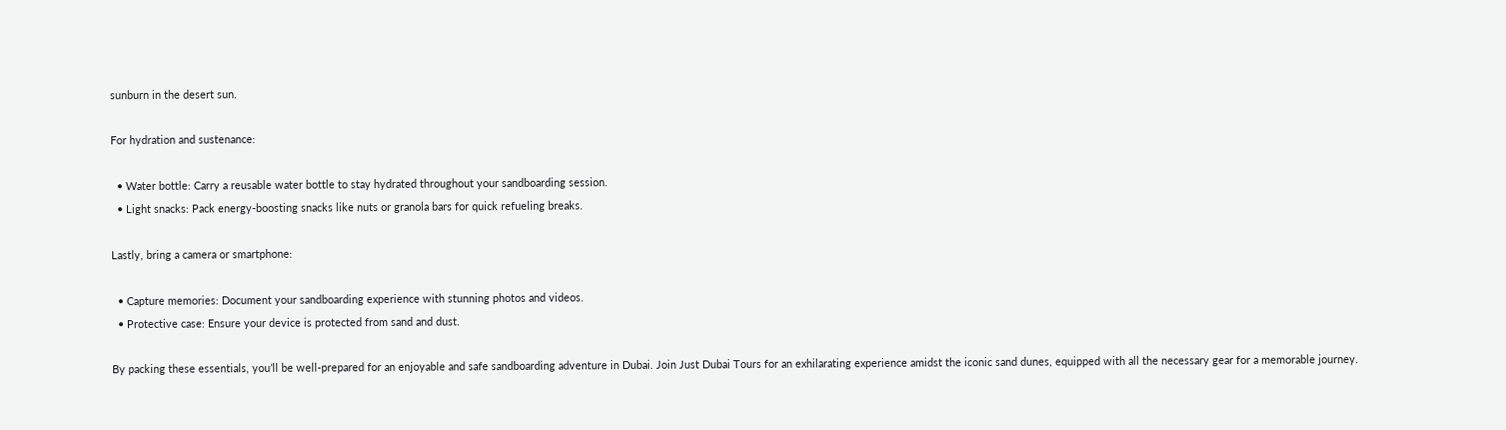sunburn in the desert sun.

For hydration and sustenance:

  • Water bottle: Carry a reusable water bottle to stay hydrated throughout your sandboarding session.
  • Light snacks: Pack energy-boosting snacks like nuts or granola bars for quick refueling breaks.

Lastly, bring a camera or smartphone:

  • Capture memories: Document your sandboarding experience with stunning photos and videos.
  • Protective case: Ensure your device is protected from sand and dust.

By packing these essentials, you’ll be well-prepared for an enjoyable and safe sandboarding adventure in Dubai. Join Just Dubai Tours for an exhilarating experience amidst the iconic sand dunes, equipped with all the necessary gear for a memorable journey.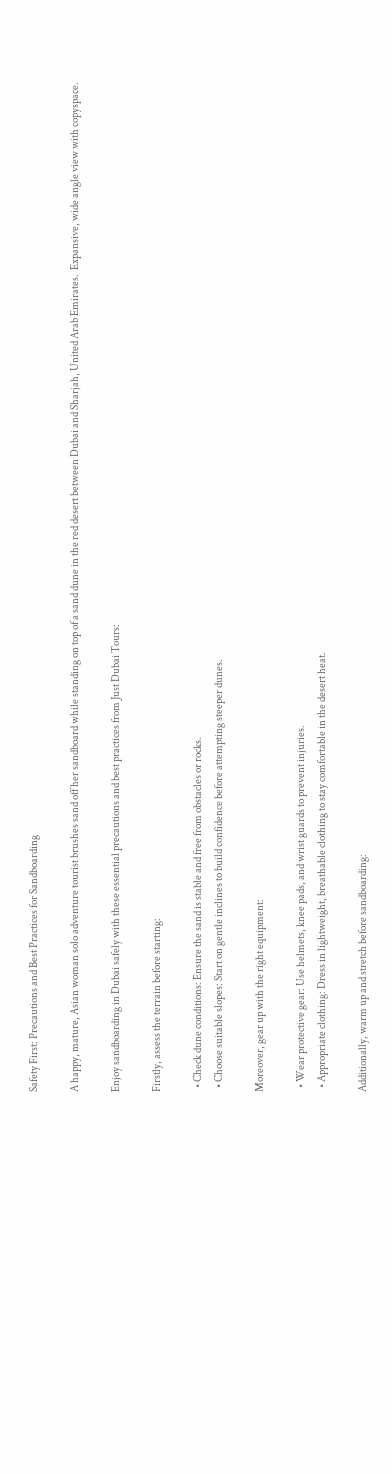Safety First: Precautions and Best Practices for Sandboarding

A happy, mature, Asian woman solo adventure tourist brushes sand off her sandboard while standing on top of a sand dune in the red desert between Dubai and Sharjah, United Arab Emirates.  Expansive, wide angle view with copyspace.

Enjoy sandboarding in Dubai safely with these essential precautions and best practices from Just Dubai Tours:

Firstly, assess the terrain before starting:

  • Check dune conditions: Ensure the sand is stable and free from obstacles or rocks.
  • Choose suitable slopes: Start on gentle inclines to build confidence before attempting steeper dunes.

Moreover, gear up with the right equipment:

  • Wear protective gear: Use helmets, knee pads, and wrist guards to prevent injuries.
  • Appropriate clothing: Dress in lightweight, breathable clothing to stay comfortable in the desert heat.

Additionally, warm up and stretch before sandboarding: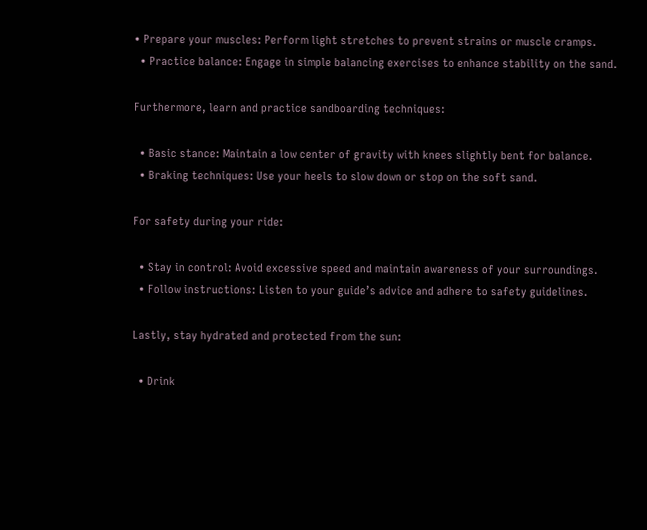• Prepare your muscles: Perform light stretches to prevent strains or muscle cramps.
  • Practice balance: Engage in simple balancing exercises to enhance stability on the sand.

Furthermore, learn and practice sandboarding techniques:

  • Basic stance: Maintain a low center of gravity with knees slightly bent for balance.
  • Braking techniques: Use your heels to slow down or stop on the soft sand.

For safety during your ride:

  • Stay in control: Avoid excessive speed and maintain awareness of your surroundings.
  • Follow instructions: Listen to your guide’s advice and adhere to safety guidelines.

Lastly, stay hydrated and protected from the sun:

  • Drink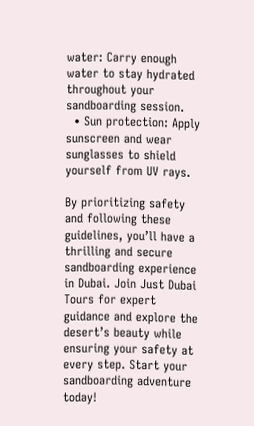water: Carry enough water to stay hydrated throughout your sandboarding session.
  • Sun protection: Apply sunscreen and wear sunglasses to shield yourself from UV rays.

By prioritizing safety and following these guidelines, you’ll have a thrilling and secure sandboarding experience in Dubai. Join Just Dubai Tours for expert guidance and explore the desert’s beauty while ensuring your safety at every step. Start your sandboarding adventure today!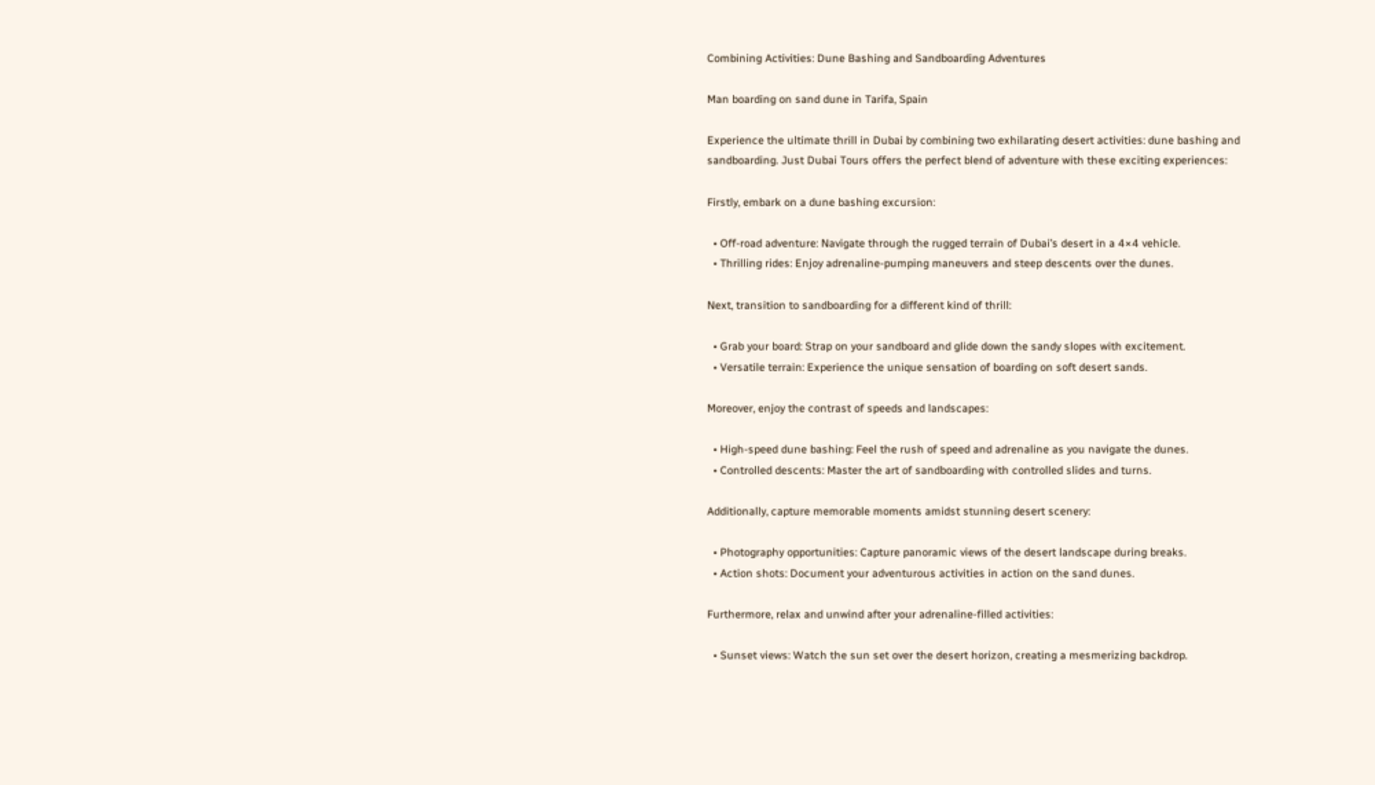Combining Activities: Dune Bashing and Sandboarding Adventures

Man boarding on sand dune in Tarifa, Spain

Experience the ultimate thrill in Dubai by combining two exhilarating desert activities: dune bashing and sandboarding. Just Dubai Tours offers the perfect blend of adventure with these exciting experiences:

Firstly, embark on a dune bashing excursion:

  • Off-road adventure: Navigate through the rugged terrain of Dubai’s desert in a 4×4 vehicle.
  • Thrilling rides: Enjoy adrenaline-pumping maneuvers and steep descents over the dunes.

Next, transition to sandboarding for a different kind of thrill:

  • Grab your board: Strap on your sandboard and glide down the sandy slopes with excitement.
  • Versatile terrain: Experience the unique sensation of boarding on soft desert sands.

Moreover, enjoy the contrast of speeds and landscapes:

  • High-speed dune bashing: Feel the rush of speed and adrenaline as you navigate the dunes.
  • Controlled descents: Master the art of sandboarding with controlled slides and turns.

Additionally, capture memorable moments amidst stunning desert scenery:

  • Photography opportunities: Capture panoramic views of the desert landscape during breaks.
  • Action shots: Document your adventurous activities in action on the sand dunes.

Furthermore, relax and unwind after your adrenaline-filled activities:

  • Sunset views: Watch the sun set over the desert horizon, creating a mesmerizing backdrop.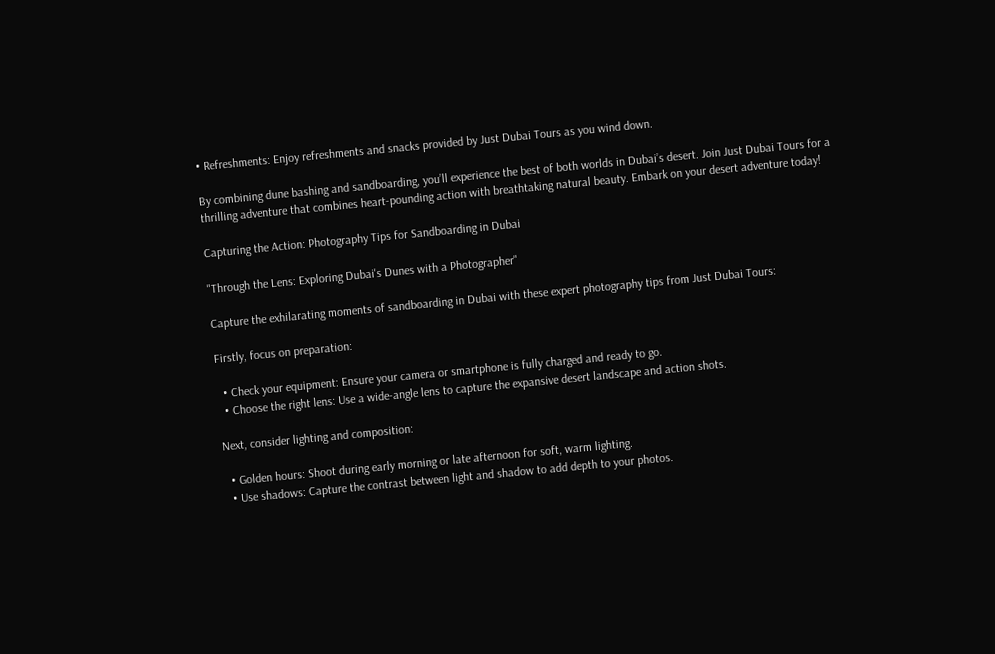• Refreshments: Enjoy refreshments and snacks provided by Just Dubai Tours as you wind down.

By combining dune bashing and sandboarding, you’ll experience the best of both worlds in Dubai’s desert. Join Just Dubai Tours for a thrilling adventure that combines heart-pounding action with breathtaking natural beauty. Embark on your desert adventure today!

Capturing the Action: Photography Tips for Sandboarding in Dubai

"Through the Lens: Exploring Dubai's Dunes with a Photographer"

Capture the exhilarating moments of sandboarding in Dubai with these expert photography tips from Just Dubai Tours:

Firstly, focus on preparation:

  • Check your equipment: Ensure your camera or smartphone is fully charged and ready to go.
  • Choose the right lens: Use a wide-angle lens to capture the expansive desert landscape and action shots.

Next, consider lighting and composition:

  • Golden hours: Shoot during early morning or late afternoon for soft, warm lighting.
  • Use shadows: Capture the contrast between light and shadow to add depth to your photos.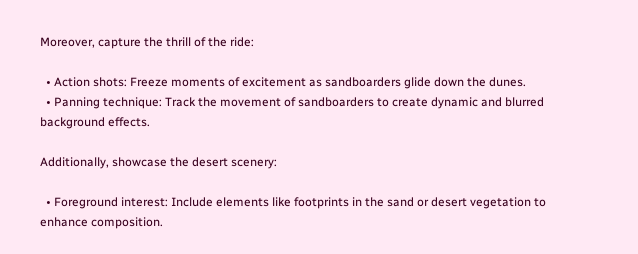Moreover, capture the thrill of the ride:

  • Action shots: Freeze moments of excitement as sandboarders glide down the dunes.
  • Panning technique: Track the movement of sandboarders to create dynamic and blurred background effects.

Additionally, showcase the desert scenery:

  • Foreground interest: Include elements like footprints in the sand or desert vegetation to enhance composition.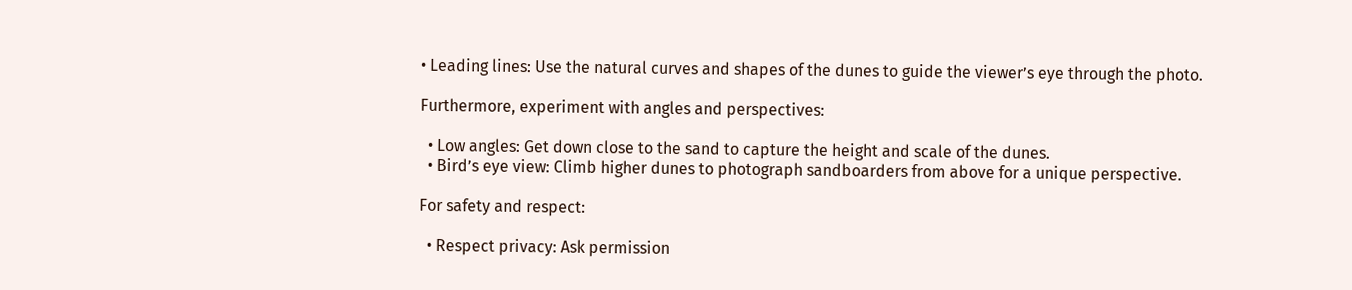• Leading lines: Use the natural curves and shapes of the dunes to guide the viewer’s eye through the photo.

Furthermore, experiment with angles and perspectives:

  • Low angles: Get down close to the sand to capture the height and scale of the dunes.
  • Bird’s eye view: Climb higher dunes to photograph sandboarders from above for a unique perspective.

For safety and respect:

  • Respect privacy: Ask permission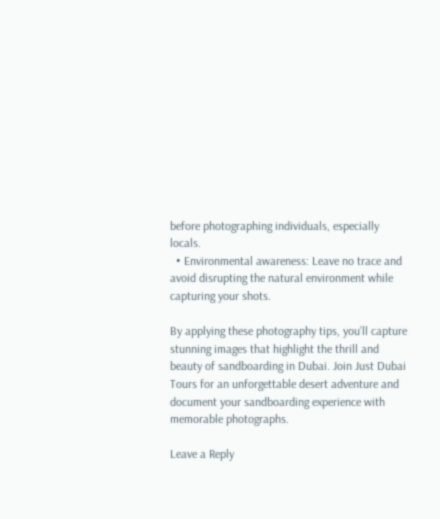before photographing individuals, especially locals.
  • Environmental awareness: Leave no trace and avoid disrupting the natural environment while capturing your shots.

By applying these photography tips, you’ll capture stunning images that highlight the thrill and beauty of sandboarding in Dubai. Join Just Dubai Tours for an unforgettable desert adventure and document your sandboarding experience with memorable photographs.

Leave a Reply